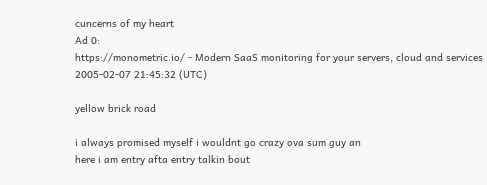cuncerns of my heart
Ad 0:
https://monometric.io/ - Modern SaaS monitoring for your servers, cloud and services
2005-02-07 21:45:32 (UTC)

yellow brick road

i always promised myself i wouldnt go crazy ova sum guy an
here i am entry afta entry talkin bout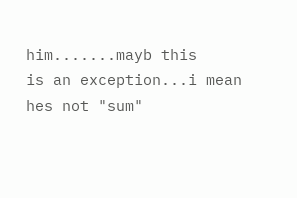him.......mayb this
is an exception...i mean hes not "sum"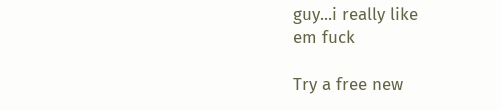guy...i really like
em fuck

Try a free new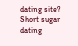dating site? Short sugar dating